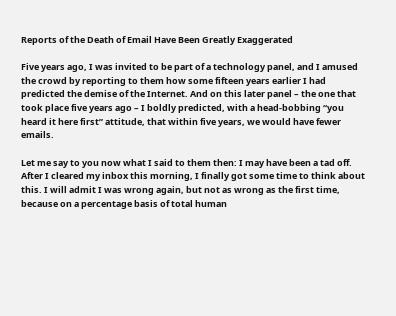Reports of the Death of Email Have Been Greatly Exaggerated

Five years ago, I was invited to be part of a technology panel, and I amused the crowd by reporting to them how some fifteen years earlier I had predicted the demise of the Internet. And on this later panel – the one that took place five years ago – I boldly predicted, with a head-bobbing “you heard it here first” attitude, that within five years, we would have fewer emails.

Let me say to you now what I said to them then: I may have been a tad off. After I cleared my inbox this morning, I finally got some time to think about this. I will admit I was wrong again, but not as wrong as the first time, because on a percentage basis of total human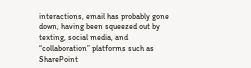interactions, email has probably gone down, having been squeezed out by texting, social media, and “collaboration” platforms such as SharePoint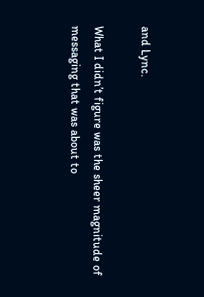and Lync.

What I didn’t figure was the sheer magnitude of messaging that was about to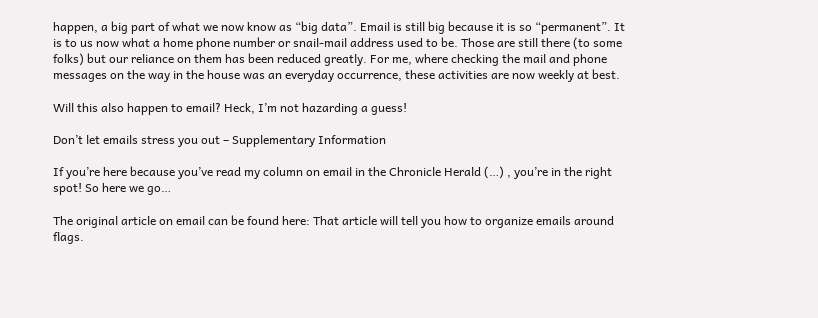happen, a big part of what we now know as “big data”. Email is still big because it is so “permanent”. It is to us now what a home phone number or snail-mail address used to be. Those are still there (to some folks) but our reliance on them has been reduced greatly. For me, where checking the mail and phone messages on the way in the house was an everyday occurrence, these activities are now weekly at best.

Will this also happen to email? Heck, I’m not hazarding a guess!

Don’t let emails stress you out – Supplementary Information

If you’re here because you’ve read my column on email in the Chronicle Herald (…) , you’re in the right spot! So here we go…

The original article on email can be found here: That article will tell you how to organize emails around flags.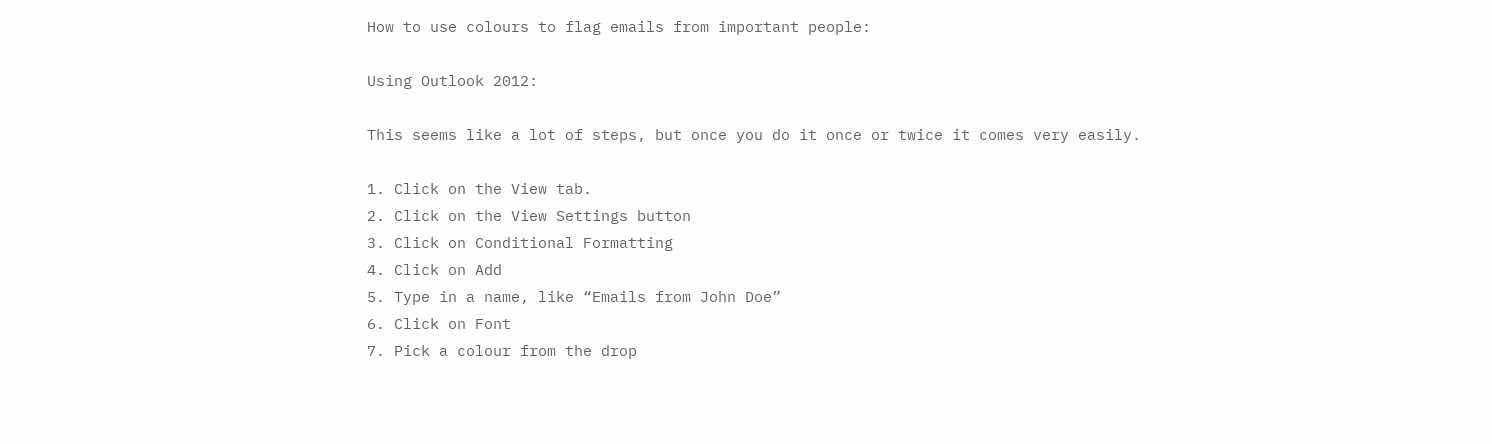How to use colours to flag emails from important people:

Using Outlook 2012:

This seems like a lot of steps, but once you do it once or twice it comes very easily.

1. Click on the View tab.
2. Click on the View Settings button
3. Click on Conditional Formatting
4. Click on Add
5. Type in a name, like “Emails from John Doe”
6. Click on Font
7. Pick a colour from the drop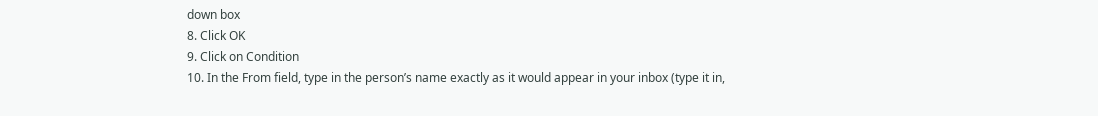down box
8. Click OK
9. Click on Condition
10. In the From field, type in the person’s name exactly as it would appear in your inbox (type it in,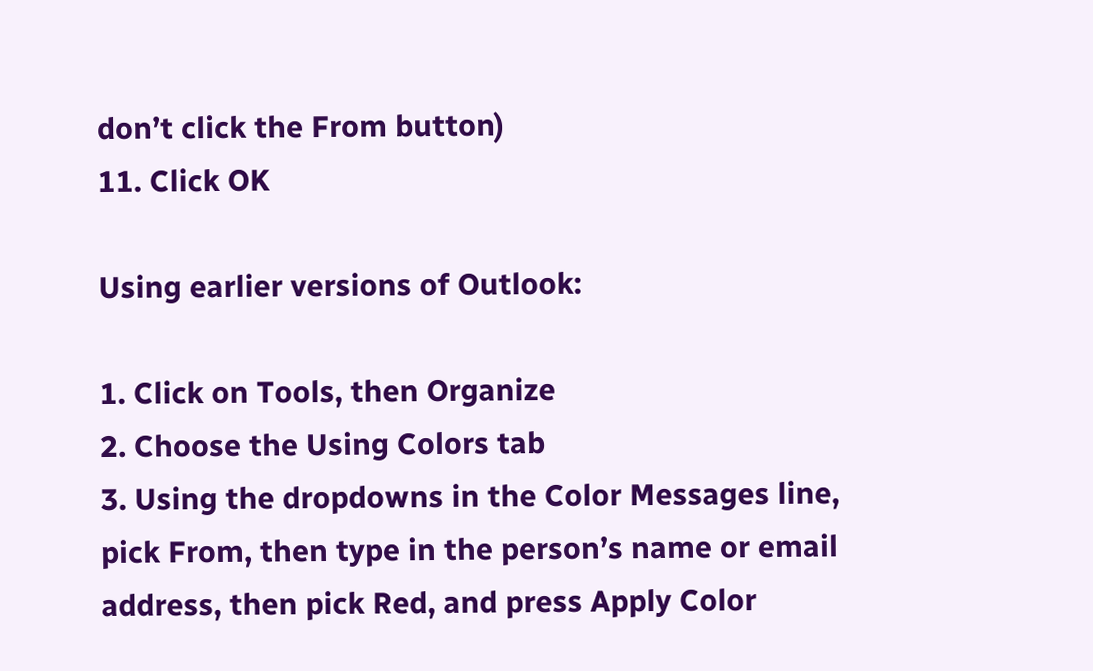don’t click the From button)
11. Click OK

Using earlier versions of Outlook:

1. Click on Tools, then Organize
2. Choose the Using Colors tab
3. Using the dropdowns in the Color Messages line, pick From, then type in the person’s name or email address, then pick Red, and press Apply Color